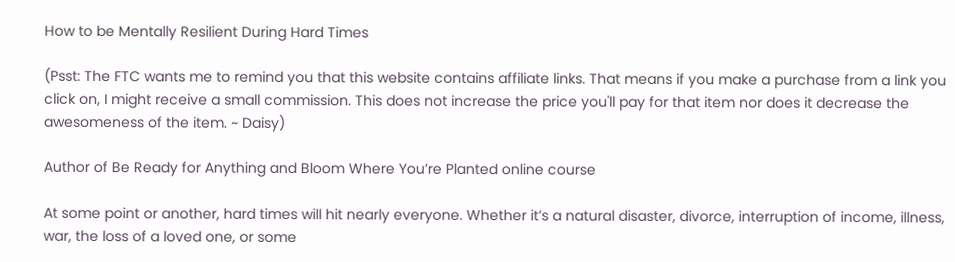How to be Mentally Resilient During Hard Times

(Psst: The FTC wants me to remind you that this website contains affiliate links. That means if you make a purchase from a link you click on, I might receive a small commission. This does not increase the price you'll pay for that item nor does it decrease the awesomeness of the item. ~ Daisy)

Author of Be Ready for Anything and Bloom Where You’re Planted online course

At some point or another, hard times will hit nearly everyone. Whether it’s a natural disaster, divorce, interruption of income, illness, war, the loss of a loved one, or some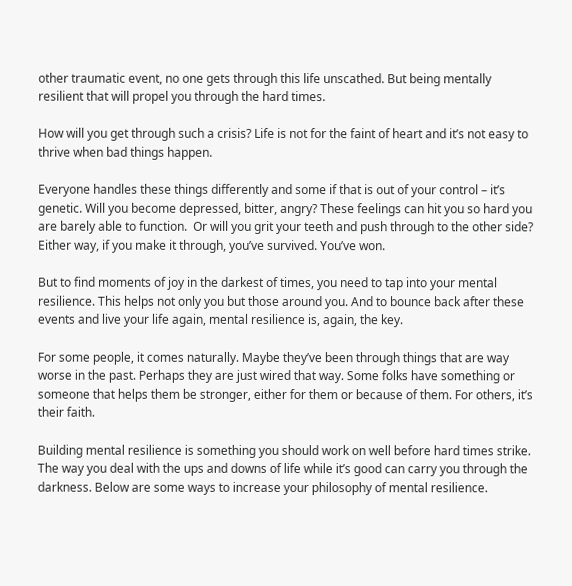other traumatic event, no one gets through this life unscathed. But being mentally resilient that will propel you through the hard times.

How will you get through such a crisis? Life is not for the faint of heart and it’s not easy to thrive when bad things happen.

Everyone handles these things differently and some if that is out of your control – it’s genetic. Will you become depressed, bitter, angry? These feelings can hit you so hard you are barely able to function.  Or will you grit your teeth and push through to the other side? Either way, if you make it through, you’ve survived. You’ve won.

But to find moments of joy in the darkest of times, you need to tap into your mental resilience. This helps not only you but those around you. And to bounce back after these events and live your life again, mental resilience is, again, the key.

For some people, it comes naturally. Maybe they’ve been through things that are way worse in the past. Perhaps they are just wired that way. Some folks have something or someone that helps them be stronger, either for them or because of them. For others, it’s their faith.

Building mental resilience is something you should work on well before hard times strike. The way you deal with the ups and downs of life while it’s good can carry you through the darkness. Below are some ways to increase your philosophy of mental resilience.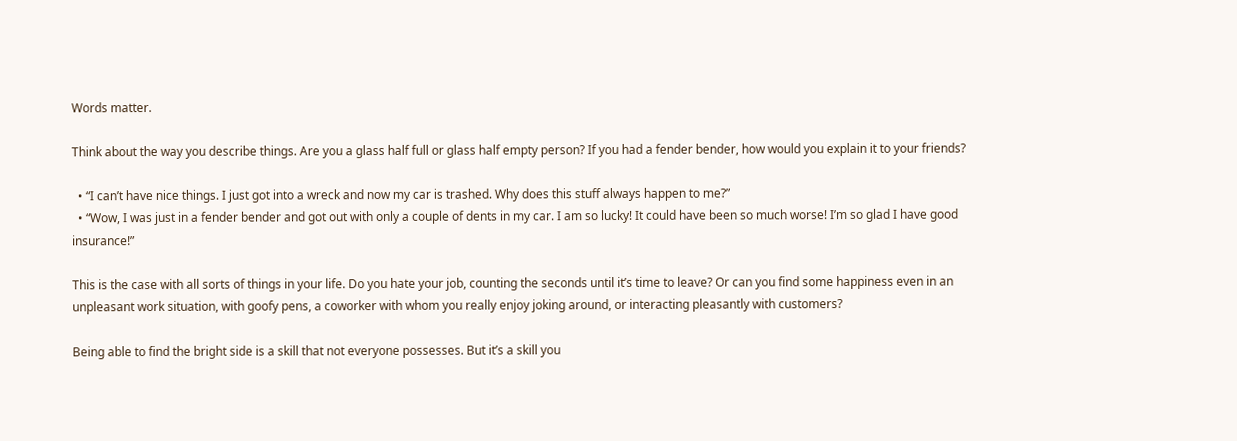Words matter.

Think about the way you describe things. Are you a glass half full or glass half empty person? If you had a fender bender, how would you explain it to your friends?

  • “I can’t have nice things. I just got into a wreck and now my car is trashed. Why does this stuff always happen to me?”
  • “Wow, I was just in a fender bender and got out with only a couple of dents in my car. I am so lucky! It could have been so much worse! I’m so glad I have good insurance!”

This is the case with all sorts of things in your life. Do you hate your job, counting the seconds until it’s time to leave? Or can you find some happiness even in an unpleasant work situation, with goofy pens, a coworker with whom you really enjoy joking around, or interacting pleasantly with customers?

Being able to find the bright side is a skill that not everyone possesses. But it’s a skill you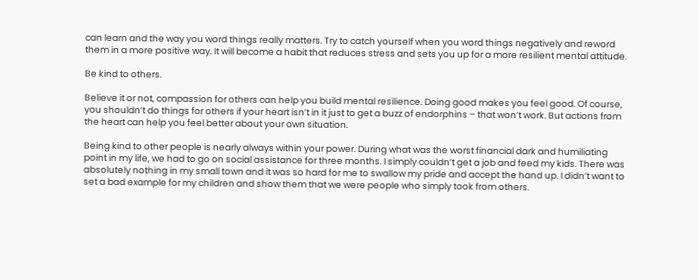can learn and the way you word things really matters. Try to catch yourself when you word things negatively and reword them in a more positive way. It will become a habit that reduces stress and sets you up for a more resilient mental attitude.

Be kind to others.

Believe it or not, compassion for others can help you build mental resilience. Doing good makes you feel good. Of course, you shouldn’t do things for others if your heart isn’t in it just to get a buzz of endorphins – that won’t work. But actions from the heart can help you feel better about your own situation.

Being kind to other people is nearly always within your power. During what was the worst financial dark and humiliating point in my life, we had to go on social assistance for three months. I simply couldn’t get a job and feed my kids. There was absolutely nothing in my small town and it was so hard for me to swallow my pride and accept the hand up. I didn’t want to set a bad example for my children and show them that we were people who simply took from others.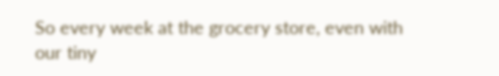So every week at the grocery store, even with our tiny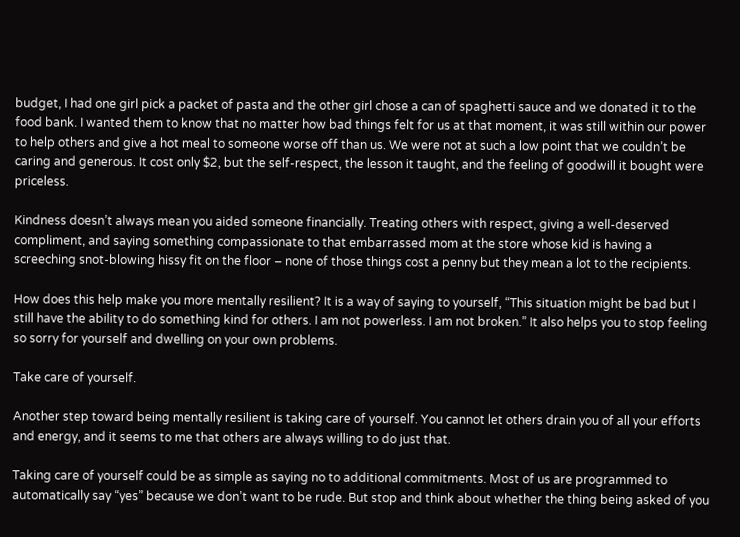budget, I had one girl pick a packet of pasta and the other girl chose a can of spaghetti sauce and we donated it to the food bank. I wanted them to know that no matter how bad things felt for us at that moment, it was still within our power to help others and give a hot meal to someone worse off than us. We were not at such a low point that we couldn’t be caring and generous. It cost only $2, but the self-respect, the lesson it taught, and the feeling of goodwill it bought were priceless.

Kindness doesn’t always mean you aided someone financially. Treating others with respect, giving a well-deserved compliment, and saying something compassionate to that embarrassed mom at the store whose kid is having a screeching snot-blowing hissy fit on the floor – none of those things cost a penny but they mean a lot to the recipients.

How does this help make you more mentally resilient? It is a way of saying to yourself, “This situation might be bad but I still have the ability to do something kind for others. I am not powerless. I am not broken.” It also helps you to stop feeling so sorry for yourself and dwelling on your own problems.

Take care of yourself.

Another step toward being mentally resilient is taking care of yourself. You cannot let others drain you of all your efforts and energy, and it seems to me that others are always willing to do just that.

Taking care of yourself could be as simple as saying no to additional commitments. Most of us are programmed to automatically say “yes” because we don’t want to be rude. But stop and think about whether the thing being asked of you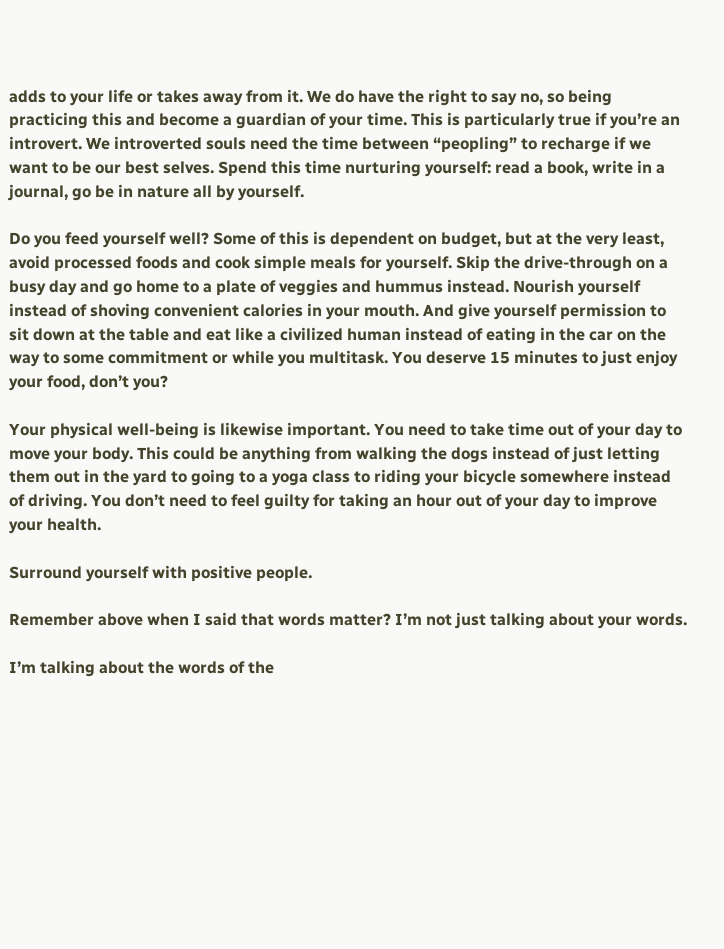adds to your life or takes away from it. We do have the right to say no, so being practicing this and become a guardian of your time. This is particularly true if you’re an introvert. We introverted souls need the time between “peopling” to recharge if we want to be our best selves. Spend this time nurturing yourself: read a book, write in a journal, go be in nature all by yourself.

Do you feed yourself well? Some of this is dependent on budget, but at the very least, avoid processed foods and cook simple meals for yourself. Skip the drive-through on a busy day and go home to a plate of veggies and hummus instead. Nourish yourself instead of shoving convenient calories in your mouth. And give yourself permission to sit down at the table and eat like a civilized human instead of eating in the car on the way to some commitment or while you multitask. You deserve 15 minutes to just enjoy your food, don’t you?

Your physical well-being is likewise important. You need to take time out of your day to move your body. This could be anything from walking the dogs instead of just letting them out in the yard to going to a yoga class to riding your bicycle somewhere instead of driving. You don’t need to feel guilty for taking an hour out of your day to improve your health.

Surround yourself with positive people.

Remember above when I said that words matter? I’m not just talking about your words.

I’m talking about the words of the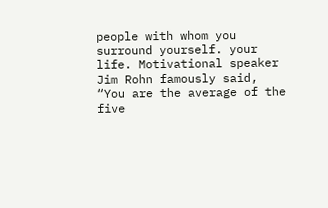people with whom you surround yourself. your life. Motivational speaker Jim Rohn famously said, “You are the average of the five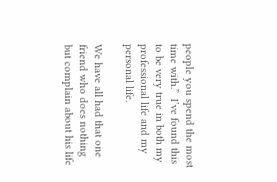people you spend the most time with.”  I’ve found this to be very true in both my professional life and my personal life.

We have all had that one friend who does nothing but complain about his life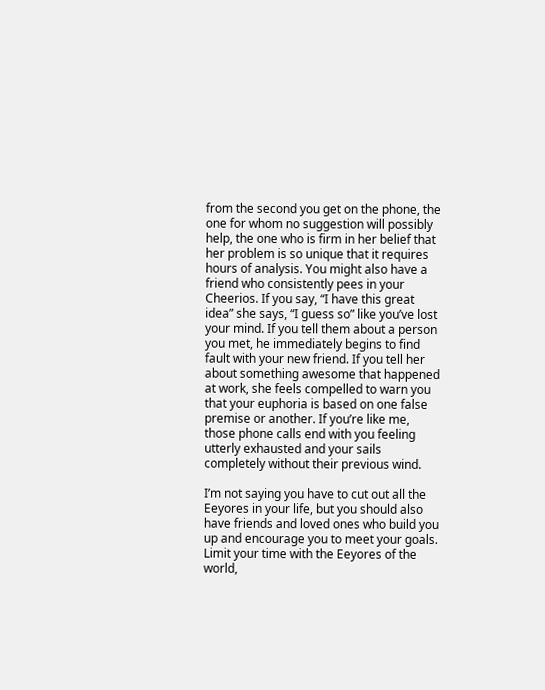from the second you get on the phone, the one for whom no suggestion will possibly help, the one who is firm in her belief that her problem is so unique that it requires hours of analysis. You might also have a friend who consistently pees in your Cheerios. If you say, “I have this great idea” she says, “I guess so” like you’ve lost your mind. If you tell them about a person you met, he immediately begins to find fault with your new friend. If you tell her about something awesome that happened at work, she feels compelled to warn you that your euphoria is based on one false premise or another. If you’re like me, those phone calls end with you feeling utterly exhausted and your sails completely without their previous wind.

I’m not saying you have to cut out all the Eeyores in your life, but you should also have friends and loved ones who build you up and encourage you to meet your goals.  Limit your time with the Eeyores of the world,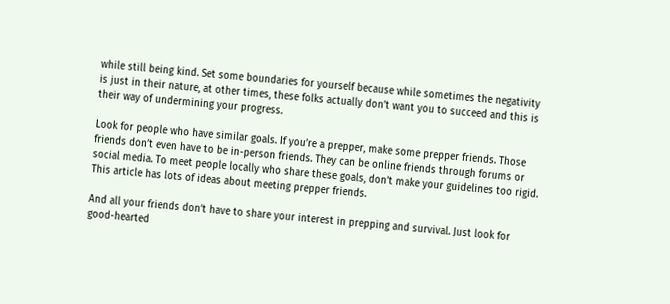while still being kind. Set some boundaries for yourself because while sometimes the negativity is just in their nature, at other times, these folks actually don’t want you to succeed and this is their way of undermining your progress.

Look for people who have similar goals. If you’re a prepper, make some prepper friends. Those friends don’t even have to be in-person friends. They can be online friends through forums or social media. To meet people locally who share these goals, don’t make your guidelines too rigid. This article has lots of ideas about meeting prepper friends.

And all your friends don’t have to share your interest in prepping and survival. Just look for good-hearted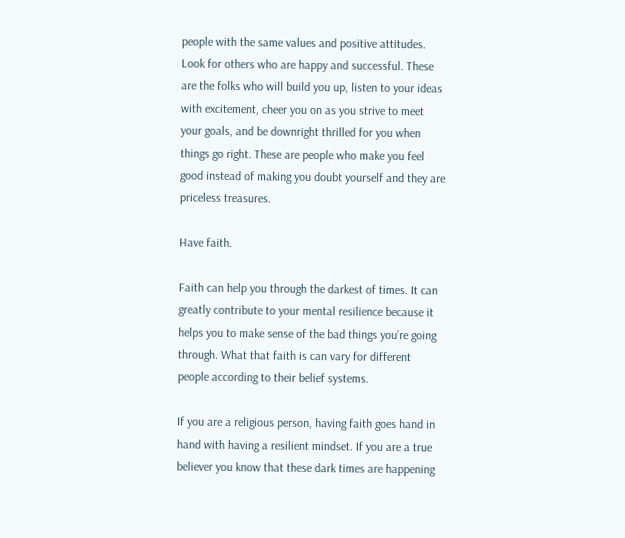people with the same values and positive attitudes. Look for others who are happy and successful. These are the folks who will build you up, listen to your ideas with excitement, cheer you on as you strive to meet your goals, and be downright thrilled for you when things go right. These are people who make you feel good instead of making you doubt yourself and they are priceless treasures.

Have faith.

Faith can help you through the darkest of times. It can greatly contribute to your mental resilience because it helps you to make sense of the bad things you’re going through. What that faith is can vary for different people according to their belief systems.

If you are a religious person, having faith goes hand in hand with having a resilient mindset. If you are a true believer you know that these dark times are happening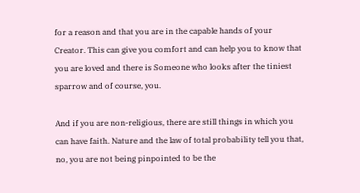for a reason and that you are in the capable hands of your Creator. This can give you comfort and can help you to know that you are loved and there is Someone who looks after the tiniest sparrow and of course, you.

And if you are non-religious, there are still things in which you can have faith. Nature and the law of total probability tell you that, no, you are not being pinpointed to be the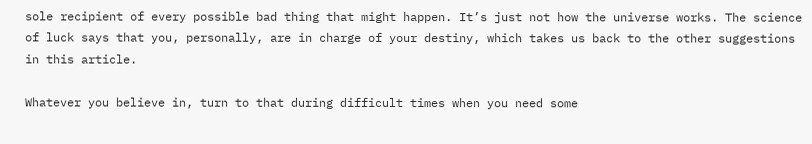sole recipient of every possible bad thing that might happen. It’s just not how the universe works. The science of luck says that you, personally, are in charge of your destiny, which takes us back to the other suggestions in this article.

Whatever you believe in, turn to that during difficult times when you need some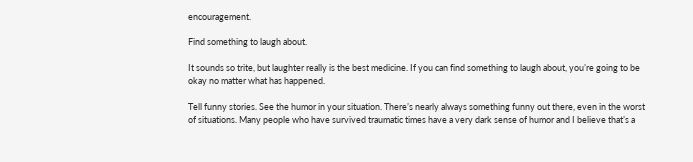encouragement.

Find something to laugh about.

It sounds so trite, but laughter really is the best medicine. If you can find something to laugh about, you’re going to be okay no matter what has happened.

Tell funny stories. See the humor in your situation. There’s nearly always something funny out there, even in the worst of situations. Many people who have survived traumatic times have a very dark sense of humor and I believe that’s a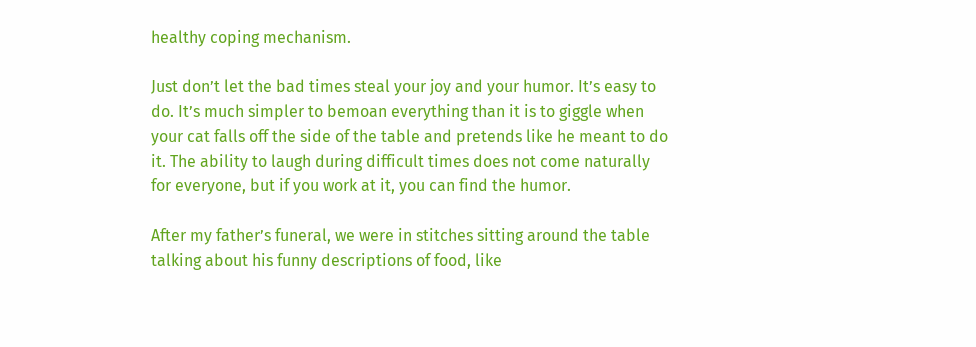healthy coping mechanism.

Just don’t let the bad times steal your joy and your humor. It’s easy to do. It’s much simpler to bemoan everything than it is to giggle when your cat falls off the side of the table and pretends like he meant to do it. The ability to laugh during difficult times does not come naturally for everyone, but if you work at it, you can find the humor.

After my father’s funeral, we were in stitches sitting around the table talking about his funny descriptions of food, like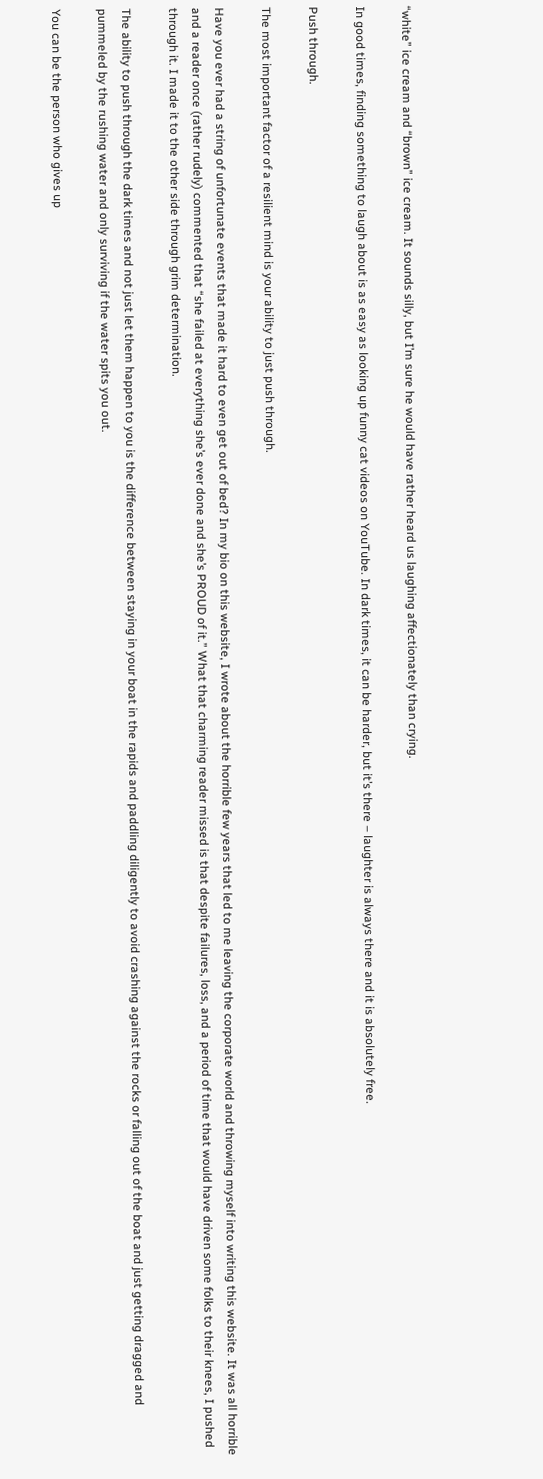“white” ice cream and “brown” ice cream. It sounds silly, but I’m sure he would have rather heard us laughing affectionately than crying.

In good times, finding something to laugh about is as easy as looking up funny cat videos on YouTube. In dark times, it can be harder, but it’s there – laughter is always there and it is absolutely free.

Push through.

The most important factor of a resilient mind is your ability to just push through.

Have you ever had a string of unfortunate events that made it hard to even get out of bed? In my bio on this website, I wrote about the horrible few years that led to me leaving the corporate world and throwing myself into writing this website. It was all horrible and a reader once (rather rudely) commented that “she failed at everything she’s ever done and she’s PROUD of it.” What that charming reader missed is that despite failures, loss, and a period of time that would have driven some folks to their knees, I pushed through it. I made it to the other side through grim determination.

The ability to push through the dark times and not just let them happen to you is the difference between staying in your boat in the rapids and paddling diligently to avoid crashing against the rocks or falling out of the boat and just getting dragged and pummeled by the rushing water and only surviving if the water spits you out.

You can be the person who gives up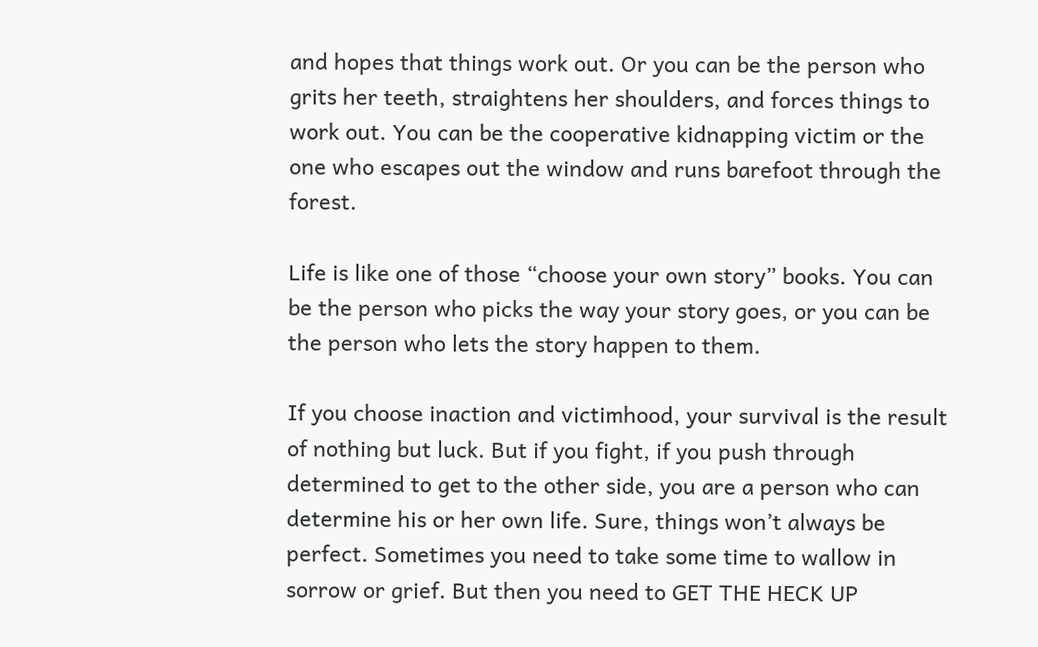and hopes that things work out. Or you can be the person who grits her teeth, straightens her shoulders, and forces things to work out. You can be the cooperative kidnapping victim or the one who escapes out the window and runs barefoot through the forest.

Life is like one of those “choose your own story” books. You can be the person who picks the way your story goes, or you can be the person who lets the story happen to them.

If you choose inaction and victimhood, your survival is the result of nothing but luck. But if you fight, if you push through determined to get to the other side, you are a person who can determine his or her own life. Sure, things won’t always be perfect. Sometimes you need to take some time to wallow in sorrow or grief. But then you need to GET THE HECK UP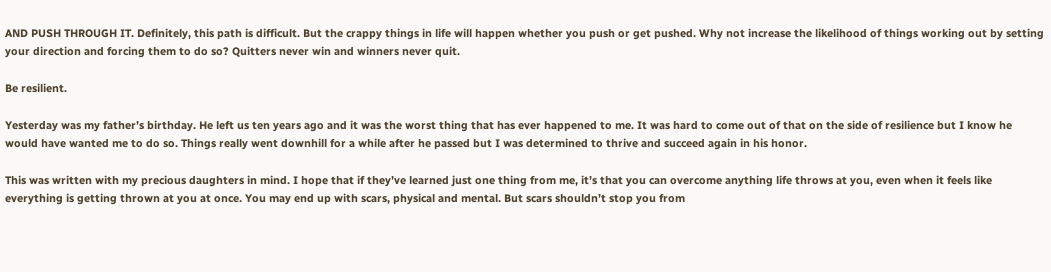AND PUSH THROUGH IT. Definitely, this path is difficult. But the crappy things in life will happen whether you push or get pushed. Why not increase the likelihood of things working out by setting your direction and forcing them to do so? Quitters never win and winners never quit.

Be resilient.

Yesterday was my father’s birthday. He left us ten years ago and it was the worst thing that has ever happened to me. It was hard to come out of that on the side of resilience but I know he would have wanted me to do so. Things really went downhill for a while after he passed but I was determined to thrive and succeed again in his honor.

This was written with my precious daughters in mind. I hope that if they’ve learned just one thing from me, it’s that you can overcome anything life throws at you, even when it feels like everything is getting thrown at you at once. You may end up with scars, physical and mental. But scars shouldn’t stop you from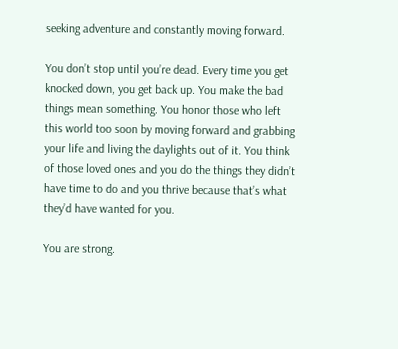seeking adventure and constantly moving forward.

You don’t stop until you’re dead. Every time you get knocked down, you get back up. You make the bad things mean something. You honor those who left this world too soon by moving forward and grabbing your life and living the daylights out of it. You think of those loved ones and you do the things they didn’t have time to do and you thrive because that’s what they’d have wanted for you.

You are strong.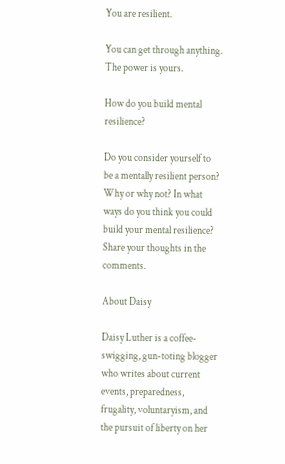You are resilient.

You can get through anything. The power is yours.

How do you build mental resilience?

Do you consider yourself to be a mentally resilient person? Why or why not? In what ways do you think you could build your mental resilience? Share your thoughts in the comments.

About Daisy

Daisy Luther is a coffee-swigging, gun-toting blogger who writes about current events, preparedness, frugality, voluntaryism, and the pursuit of liberty on her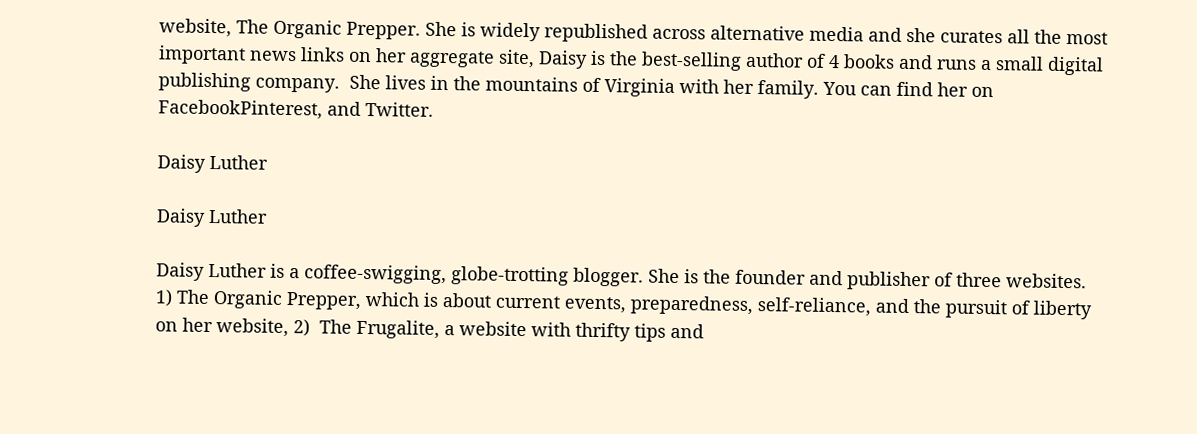website, The Organic Prepper. She is widely republished across alternative media and she curates all the most important news links on her aggregate site, Daisy is the best-selling author of 4 books and runs a small digital publishing company.  She lives in the mountains of Virginia with her family. You can find her on FacebookPinterest, and Twitter.

Daisy Luther

Daisy Luther

Daisy Luther is a coffee-swigging, globe-trotting blogger. She is the founder and publisher of three websites.  1) The Organic Prepper, which is about current events, preparedness, self-reliance, and the pursuit of liberty on her website, 2)  The Frugalite, a website with thrifty tips and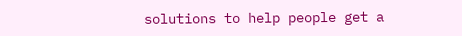solutions to help people get a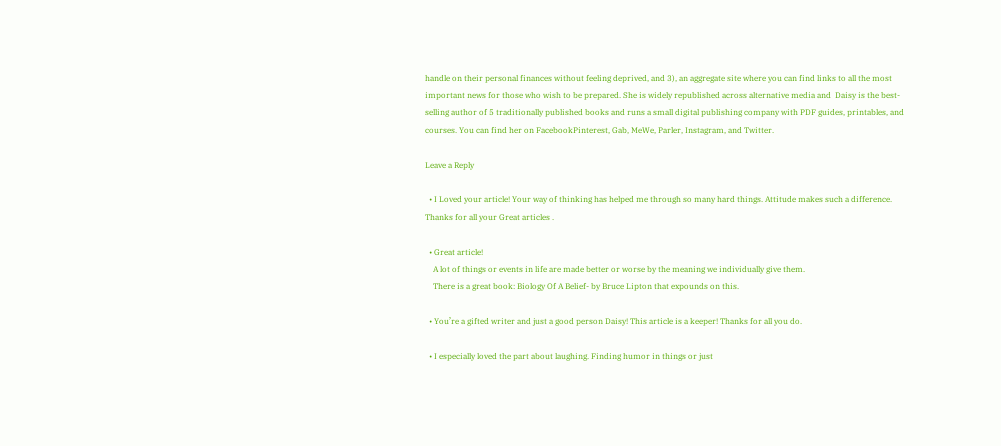handle on their personal finances without feeling deprived, and 3), an aggregate site where you can find links to all the most important news for those who wish to be prepared. She is widely republished across alternative media and  Daisy is the best-selling author of 5 traditionally published books and runs a small digital publishing company with PDF guides, printables, and courses. You can find her on FacebookPinterest, Gab, MeWe, Parler, Instagram, and Twitter.

Leave a Reply

  • I Loved your article! Your way of thinking has helped me through so many hard things. Attitude makes such a difference. Thanks for all your Great articles .

  • Great article!
    A lot of things or events in life are made better or worse by the meaning we individually give them.
    There is a great book: Biology Of A Belief- by Bruce Lipton that expounds on this.

  • You’re a gifted writer and just a good person Daisy! This article is a keeper! Thanks for all you do.

  • I especially loved the part about laughing. Finding humor in things or just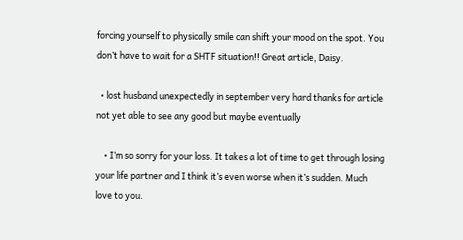forcing yourself to physically smile can shift your mood on the spot. You don’t have to wait for a SHTF situation!! Great article, Daisy.

  • lost husband unexpectedly in september very hard thanks for article not yet able to see any good but maybe eventually

    • I’m so sorry for your loss. It takes a lot of time to get through losing your life partner and I think it’s even worse when it’s sudden. Much love to you.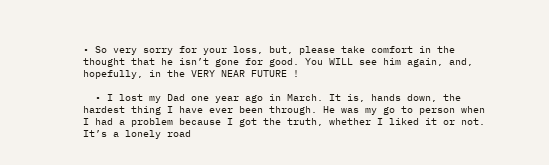• So very sorry for your loss, but, please take comfort in the thought that he isn’t gone for good. You WILL see him again, and, hopefully, in the VERY NEAR FUTURE !

  • I lost my Dad one year ago in March. It is, hands down, the hardest thing I have ever been through. He was my go to person when I had a problem because I got the truth, whether I liked it or not. It’s a lonely road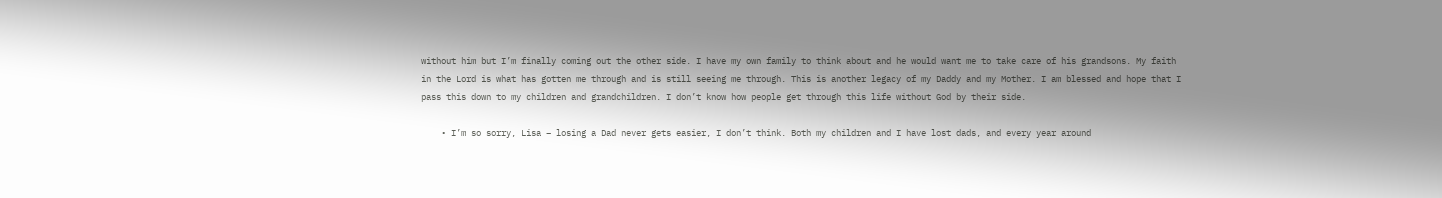without him but I’m finally coming out the other side. I have my own family to think about and he would want me to take care of his grandsons. My faith in the Lord is what has gotten me through and is still seeing me through. This is another legacy of my Daddy and my Mother. I am blessed and hope that I pass this down to my children and grandchildren. I don’t know how people get through this life without God by their side.

    • I’m so sorry, Lisa – losing a Dad never gets easier, I don’t think. Both my children and I have lost dads, and every year around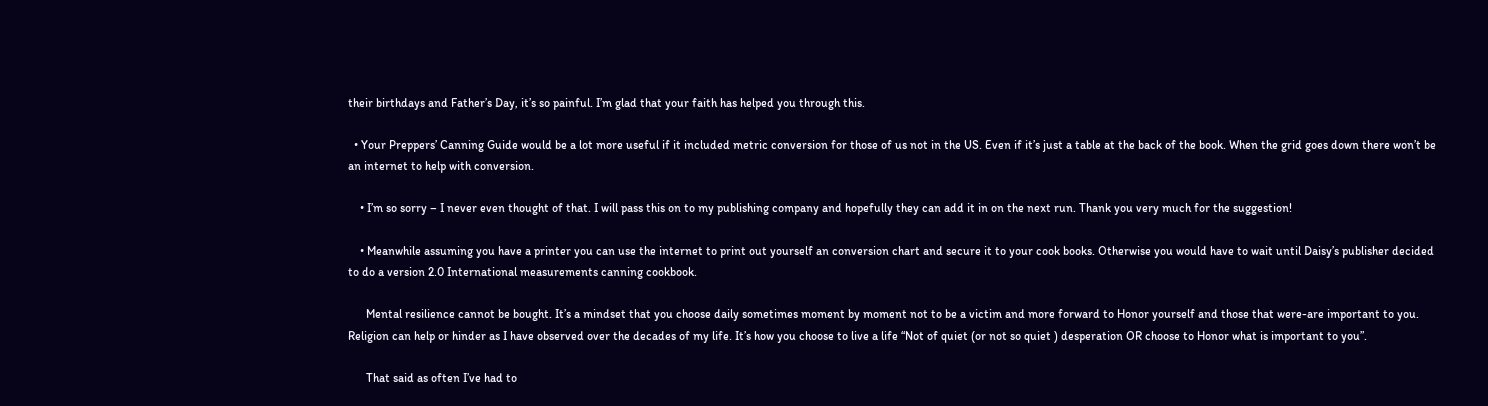their birthdays and Father’s Day, it’s so painful. I’m glad that your faith has helped you through this.

  • Your Preppers’ Canning Guide would be a lot more useful if it included metric conversion for those of us not in the US. Even if it’s just a table at the back of the book. When the grid goes down there won’t be an internet to help with conversion.

    • I’m so sorry – I never even thought of that. I will pass this on to my publishing company and hopefully they can add it in on the next run. Thank you very much for the suggestion!

    • Meanwhile assuming you have a printer you can use the internet to print out yourself an conversion chart and secure it to your cook books. Otherwise you would have to wait until Daisy’s publisher decided to do a version 2.0 International measurements canning cookbook.

      Mental resilience cannot be bought. It’s a mindset that you choose daily sometimes moment by moment not to be a victim and more forward to Honor yourself and those that were-are important to you. Religion can help or hinder as I have observed over the decades of my life. It’s how you choose to live a life “Not of quiet (or not so quiet ) desperation OR choose to Honor what is important to you”.

      That said as often I’ve had to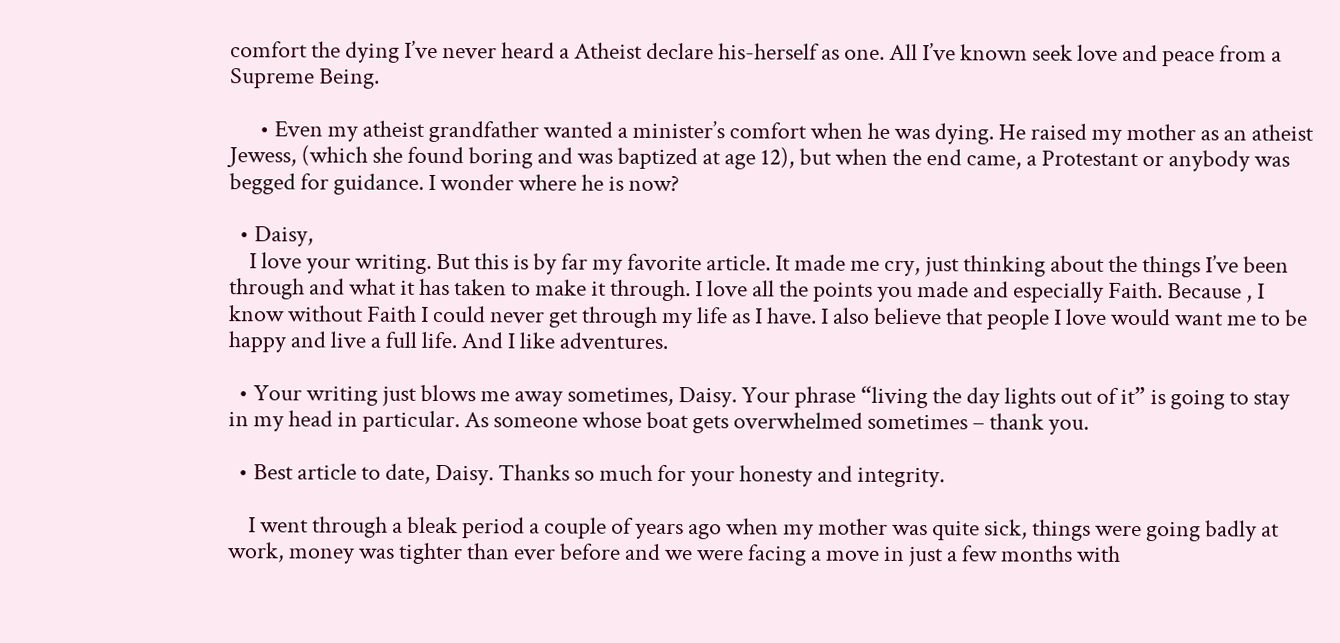comfort the dying I’ve never heard a Atheist declare his-herself as one. All I’ve known seek love and peace from a Supreme Being.

      • Even my atheist grandfather wanted a minister’s comfort when he was dying. He raised my mother as an atheist Jewess, (which she found boring and was baptized at age 12), but when the end came, a Protestant or anybody was begged for guidance. I wonder where he is now?

  • Daisy,
    I love your writing. But this is by far my favorite article. It made me cry, just thinking about the things I’ve been through and what it has taken to make it through. I love all the points you made and especially Faith. Because , I know without Faith I could never get through my life as I have. I also believe that people I love would want me to be happy and live a full life. And I like adventures.

  • Your writing just blows me away sometimes, Daisy. Your phrase “living the day lights out of it” is going to stay in my head in particular. As someone whose boat gets overwhelmed sometimes – thank you.

  • Best article to date, Daisy. Thanks so much for your honesty and integrity.

    I went through a bleak period a couple of years ago when my mother was quite sick, things were going badly at work, money was tighter than ever before and we were facing a move in just a few months with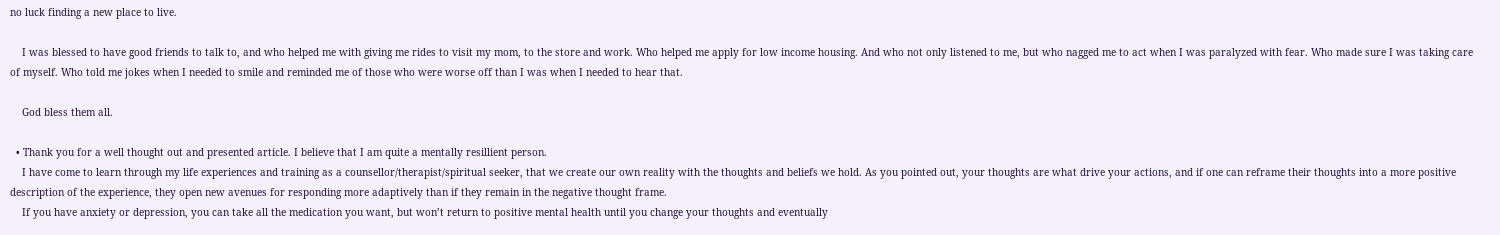no luck finding a new place to live.

    I was blessed to have good friends to talk to, and who helped me with giving me rides to visit my mom, to the store and work. Who helped me apply for low income housing. And who not only listened to me, but who nagged me to act when I was paralyzed with fear. Who made sure I was taking care of myself. Who told me jokes when I needed to smile and reminded me of those who were worse off than I was when I needed to hear that.

    God bless them all.

  • Thank you for a well thought out and presented article. I believe that I am quite a mentally resillient person.
    I have come to learn through my life experiences and training as a counsellor/therapist/spiritual seeker, that we create our own reality with the thoughts and beliefs we hold. As you pointed out, your thoughts are what drive your actions, and if one can reframe their thoughts into a more positive description of the experience, they open new avenues for responding more adaptively than if they remain in the negative thought frame.
    If you have anxiety or depression, you can take all the medication you want, but won’t return to positive mental health until you change your thoughts and eventually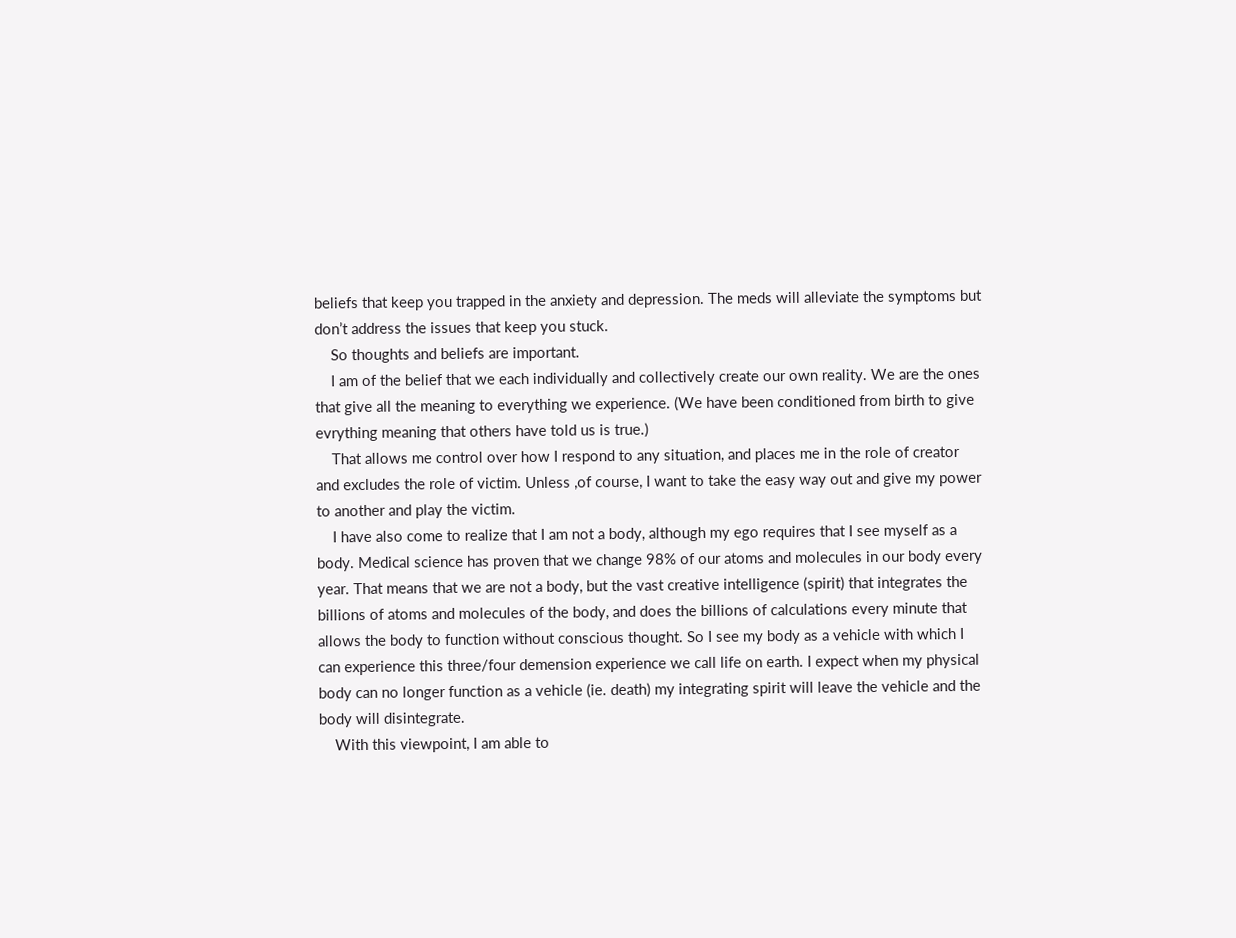beliefs that keep you trapped in the anxiety and depression. The meds will alleviate the symptoms but don’t address the issues that keep you stuck.
    So thoughts and beliefs are important.
    I am of the belief that we each individually and collectively create our own reality. We are the ones that give all the meaning to everything we experience. (We have been conditioned from birth to give evrything meaning that others have told us is true.)
    That allows me control over how I respond to any situation, and places me in the role of creator and excludes the role of victim. Unless ,of course, I want to take the easy way out and give my power to another and play the victim.
    I have also come to realize that I am not a body, although my ego requires that I see myself as a body. Medical science has proven that we change 98% of our atoms and molecules in our body every year. That means that we are not a body, but the vast creative intelligence (spirit) that integrates the billions of atoms and molecules of the body, and does the billions of calculations every minute that allows the body to function without conscious thought. So I see my body as a vehicle with which I can experience this three/four demension experience we call life on earth. I expect when my physical body can no longer function as a vehicle (ie. death) my integrating spirit will leave the vehicle and the body will disintegrate.
    With this viewpoint, I am able to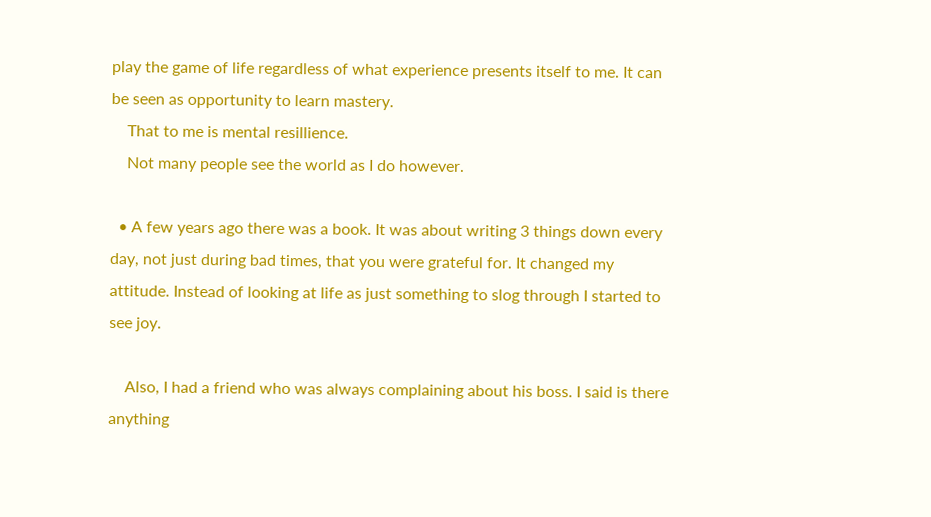play the game of life regardless of what experience presents itself to me. It can be seen as opportunity to learn mastery.
    That to me is mental resillience.
    Not many people see the world as I do however.

  • A few years ago there was a book. It was about writing 3 things down every day, not just during bad times, that you were grateful for. It changed my attitude. Instead of looking at life as just something to slog through I started to see joy.

    Also, I had a friend who was always complaining about his boss. I said is there anything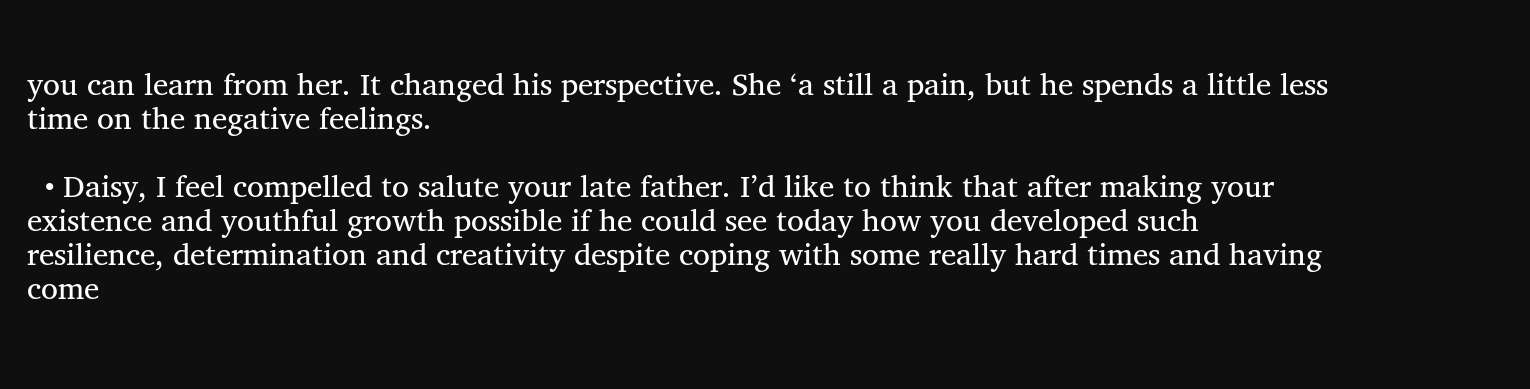you can learn from her. It changed his perspective. She ‘a still a pain, but he spends a little less time on the negative feelings.

  • Daisy, I feel compelled to salute your late father. I’d like to think that after making your existence and youthful growth possible if he could see today how you developed such resilience, determination and creativity despite coping with some really hard times and having come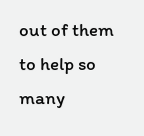out of them to help so many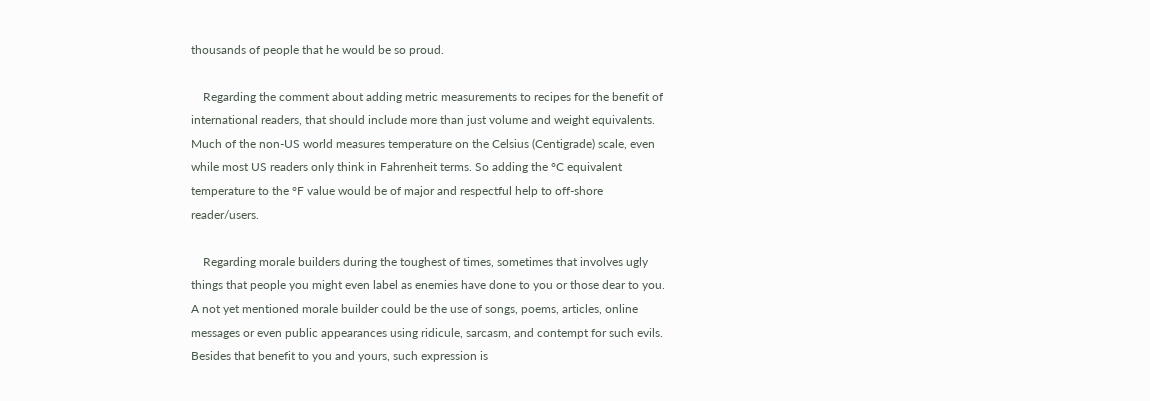thousands of people that he would be so proud.

    Regarding the comment about adding metric measurements to recipes for the benefit of international readers, that should include more than just volume and weight equivalents. Much of the non-US world measures temperature on the Celsius (Centigrade) scale, even while most US readers only think in Fahrenheit terms. So adding the °C equivalent temperature to the °F value would be of major and respectful help to off-shore reader/users.

    Regarding morale builders during the toughest of times, sometimes that involves ugly things that people you might even label as enemies have done to you or those dear to you. A not yet mentioned morale builder could be the use of songs, poems, articles, online messages or even public appearances using ridicule, sarcasm, and contempt for such evils. Besides that benefit to you and yours, such expression is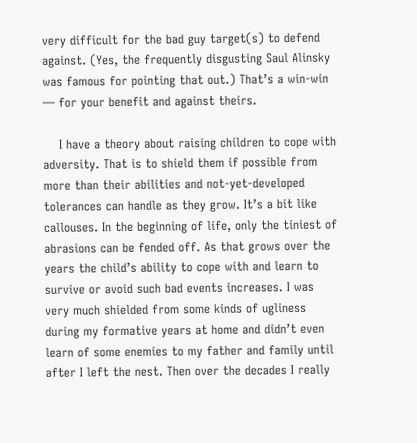very difficult for the bad guy target(s) to defend against. (Yes, the frequently disgusting Saul Alinsky was famous for pointing that out.) That’s a win-win — for your benefit and against theirs.

    I have a theory about raising children to cope with adversity. That is to shield them if possible from more than their abilities and not-yet-developed tolerances can handle as they grow. It’s a bit like callouses. In the beginning of life, only the tiniest of abrasions can be fended off. As that grows over the years the child’s ability to cope with and learn to survive or avoid such bad events increases. I was very much shielded from some kinds of ugliness during my formative years at home and didn’t even learn of some enemies to my father and family until after I left the nest. Then over the decades I really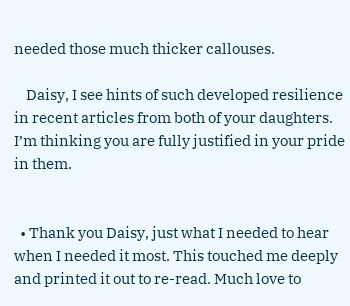needed those much thicker callouses.

    Daisy, I see hints of such developed resilience in recent articles from both of your daughters. I’m thinking you are fully justified in your pride in them.


  • Thank you Daisy, just what I needed to hear when I needed it most. This touched me deeply and printed it out to re-read. Much love to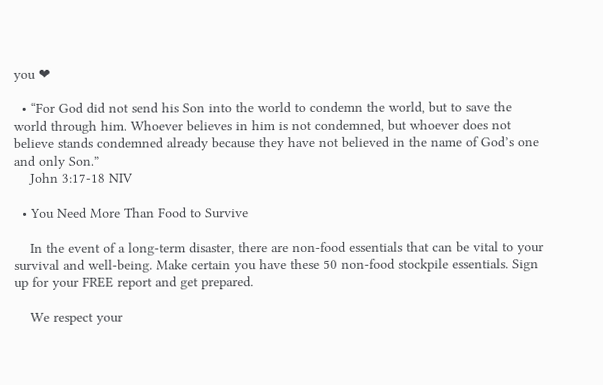you ❤

  • “For God did not send his Son into the world to condemn the world, but to save the world through him. Whoever believes in him is not condemned, but whoever does not believe stands condemned already because they have not believed in the name of God’s one and only Son.”
    John 3:17-18 NIV

  • You Need More Than Food to Survive

    In the event of a long-term disaster, there are non-food essentials that can be vital to your survival and well-being. Make certain you have these 50 non-food stockpile essentials. Sign up for your FREE report and get prepared.

    We respect your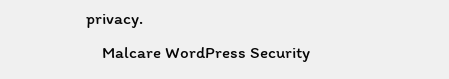privacy.
    Malcare WordPress Security